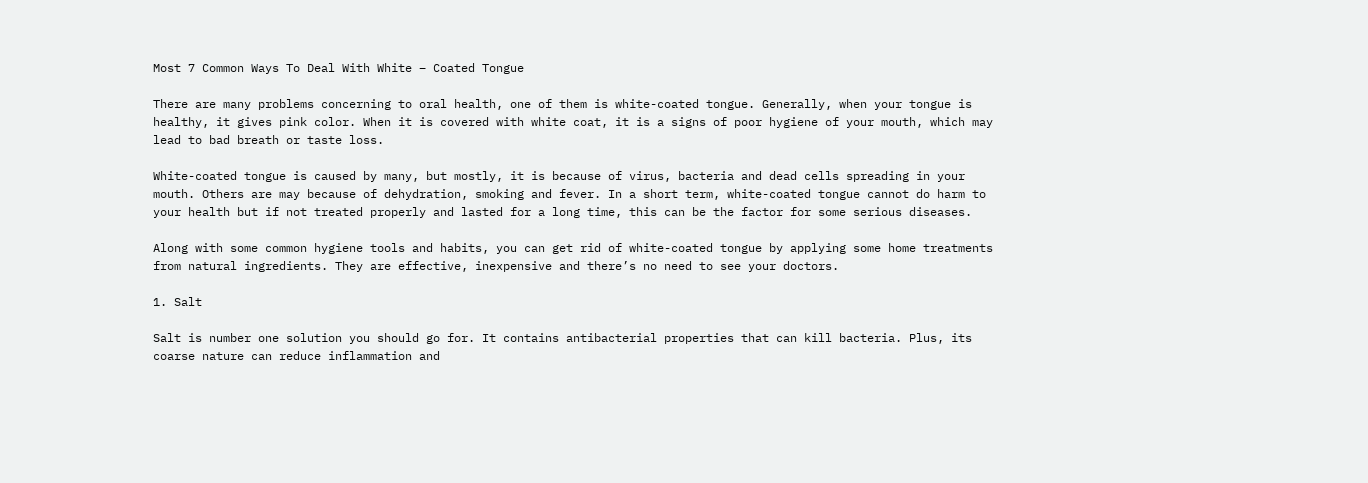Most 7 Common Ways To Deal With White – Coated Tongue

There are many problems concerning to oral health, one of them is white-coated tongue. Generally, when your tongue is healthy, it gives pink color. When it is covered with white coat, it is a signs of poor hygiene of your mouth, which may lead to bad breath or taste loss.

White-coated tongue is caused by many, but mostly, it is because of virus, bacteria and dead cells spreading in your mouth. Others are may because of dehydration, smoking and fever. In a short term, white-coated tongue cannot do harm to your health but if not treated properly and lasted for a long time, this can be the factor for some serious diseases.

Along with some common hygiene tools and habits, you can get rid of white-coated tongue by applying some home treatments from natural ingredients. They are effective, inexpensive and there’s no need to see your doctors.

1. Salt

Salt is number one solution you should go for. It contains antibacterial properties that can kill bacteria. Plus, its coarse nature can reduce inflammation and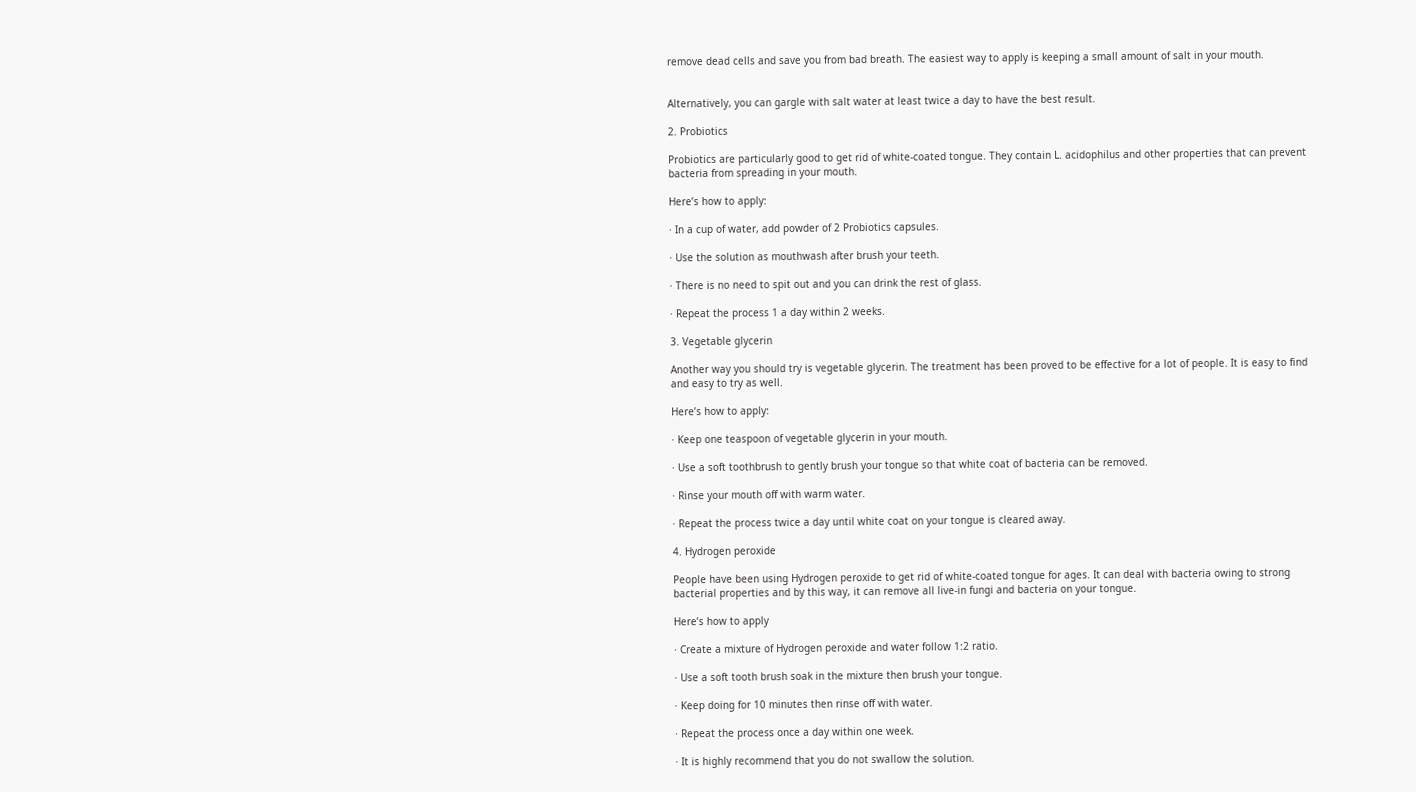remove dead cells and save you from bad breath. The easiest way to apply is keeping a small amount of salt in your mouth.


Alternatively, you can gargle with salt water at least twice a day to have the best result.

2. Probiotics

Probiotics are particularly good to get rid of white-coated tongue. They contain L. acidophilus and other properties that can prevent bacteria from spreading in your mouth.

Here’s how to apply:

· In a cup of water, add powder of 2 Probiotics capsules.

· Use the solution as mouthwash after brush your teeth.

· There is no need to spit out and you can drink the rest of glass.

· Repeat the process 1 a day within 2 weeks.

3. Vegetable glycerin

Another way you should try is vegetable glycerin. The treatment has been proved to be effective for a lot of people. It is easy to find and easy to try as well.

Here’s how to apply:

· Keep one teaspoon of vegetable glycerin in your mouth.

· Use a soft toothbrush to gently brush your tongue so that white coat of bacteria can be removed.

· Rinse your mouth off with warm water.

· Repeat the process twice a day until white coat on your tongue is cleared away.

4. Hydrogen peroxide

People have been using Hydrogen peroxide to get rid of white-coated tongue for ages. It can deal with bacteria owing to strong bacterial properties and by this way, it can remove all live-in fungi and bacteria on your tongue.

Here’s how to apply

· Create a mixture of Hydrogen peroxide and water follow 1:2 ratio.

· Use a soft tooth brush soak in the mixture then brush your tongue.

· Keep doing for 10 minutes then rinse off with water.

· Repeat the process once a day within one week.

· It is highly recommend that you do not swallow the solution.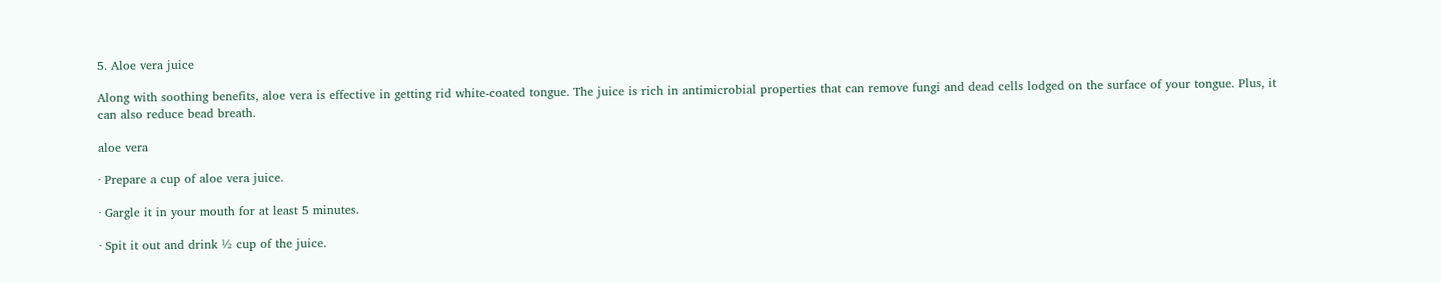5. Aloe vera juice

Along with soothing benefits, aloe vera is effective in getting rid white-coated tongue. The juice is rich in antimicrobial properties that can remove fungi and dead cells lodged on the surface of your tongue. Plus, it can also reduce bead breath.

aloe vera

· Prepare a cup of aloe vera juice.

· Gargle it in your mouth for at least 5 minutes.

· Spit it out and drink ½ cup of the juice.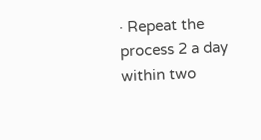· Repeat the process 2 a day within two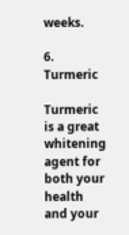weeks.

6. Turmeric

Turmeric is a great whitening agent for both your health and your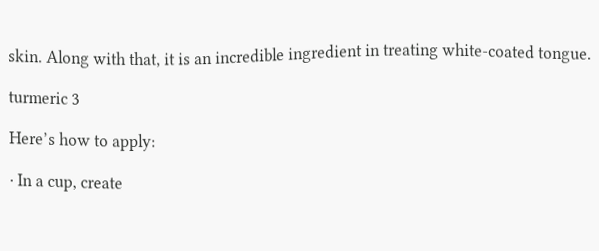skin. Along with that, it is an incredible ingredient in treating white-coated tongue.

turmeric 3

Here’s how to apply:

· In a cup, create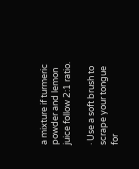a mixture if turmeric powder and lemon juice follow 2:1 ratio.

· Use a soft brush to scrape your tongue for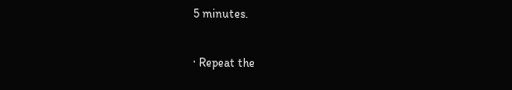5 minutes.

· Repeat the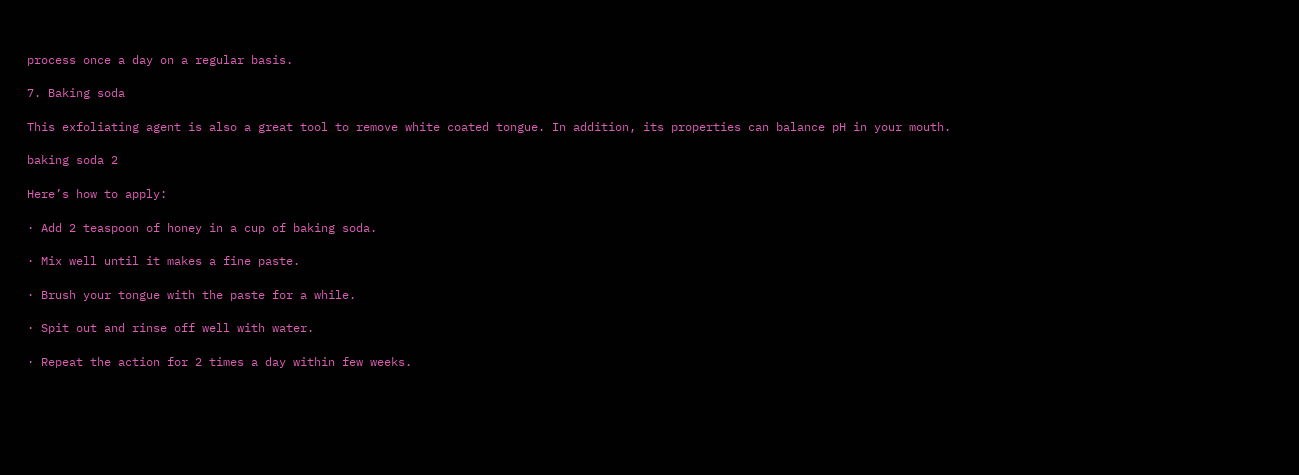process once a day on a regular basis.

7. Baking soda

This exfoliating agent is also a great tool to remove white coated tongue. In addition, its properties can balance pH in your mouth.

baking soda 2

Here’s how to apply:

· Add 2 teaspoon of honey in a cup of baking soda.

· Mix well until it makes a fine paste.

· Brush your tongue with the paste for a while.

· Spit out and rinse off well with water.

· Repeat the action for 2 times a day within few weeks.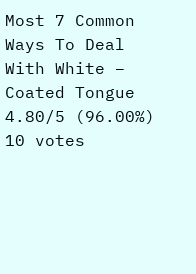Most 7 Common Ways To Deal With White – Coated Tongue 4.80/5 (96.00%) 10 votes